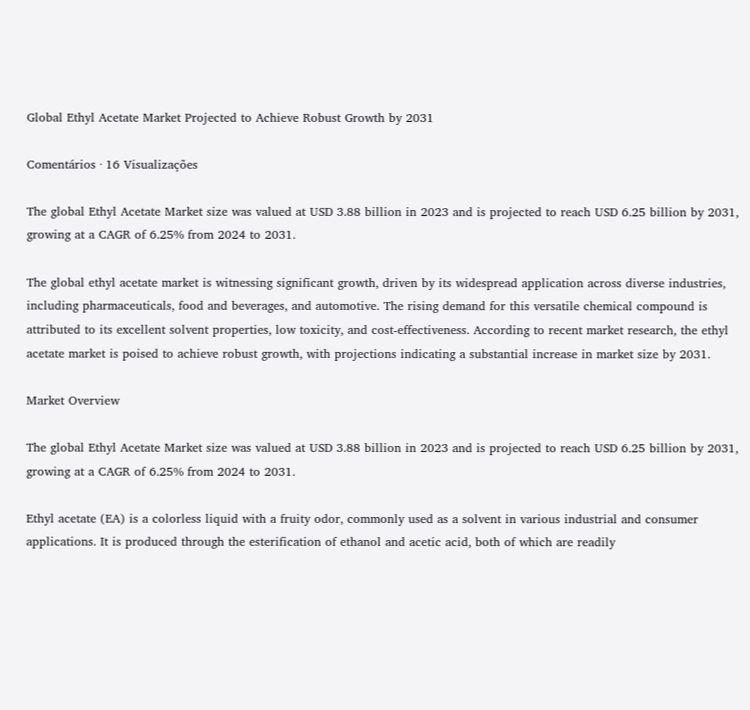Global Ethyl Acetate Market Projected to Achieve Robust Growth by 2031

Comentários · 16 Visualizações

The global Ethyl Acetate Market size was valued at USD 3.88 billion in 2023 and is projected to reach USD 6.25 billion by 2031, growing at a CAGR of 6.25% from 2024 to 2031.

The global ethyl acetate market is witnessing significant growth, driven by its widespread application across diverse industries, including pharmaceuticals, food and beverages, and automotive. The rising demand for this versatile chemical compound is attributed to its excellent solvent properties, low toxicity, and cost-effectiveness. According to recent market research, the ethyl acetate market is poised to achieve robust growth, with projections indicating a substantial increase in market size by 2031.

Market Overview

The global Ethyl Acetate Market size was valued at USD 3.88 billion in 2023 and is projected to reach USD 6.25 billion by 2031, growing at a CAGR of 6.25% from 2024 to 2031.

Ethyl acetate (EA) is a colorless liquid with a fruity odor, commonly used as a solvent in various industrial and consumer applications. It is produced through the esterification of ethanol and acetic acid, both of which are readily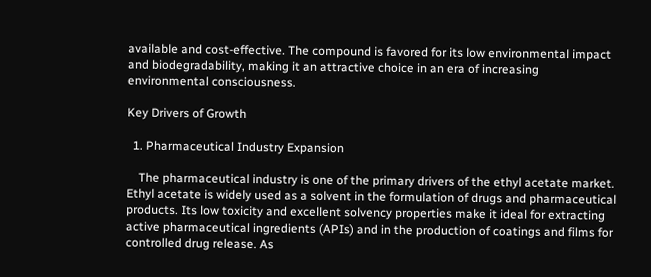available and cost-effective. The compound is favored for its low environmental impact and biodegradability, making it an attractive choice in an era of increasing environmental consciousness.

Key Drivers of Growth

  1. Pharmaceutical Industry Expansion

    The pharmaceutical industry is one of the primary drivers of the ethyl acetate market. Ethyl acetate is widely used as a solvent in the formulation of drugs and pharmaceutical products. Its low toxicity and excellent solvency properties make it ideal for extracting active pharmaceutical ingredients (APIs) and in the production of coatings and films for controlled drug release. As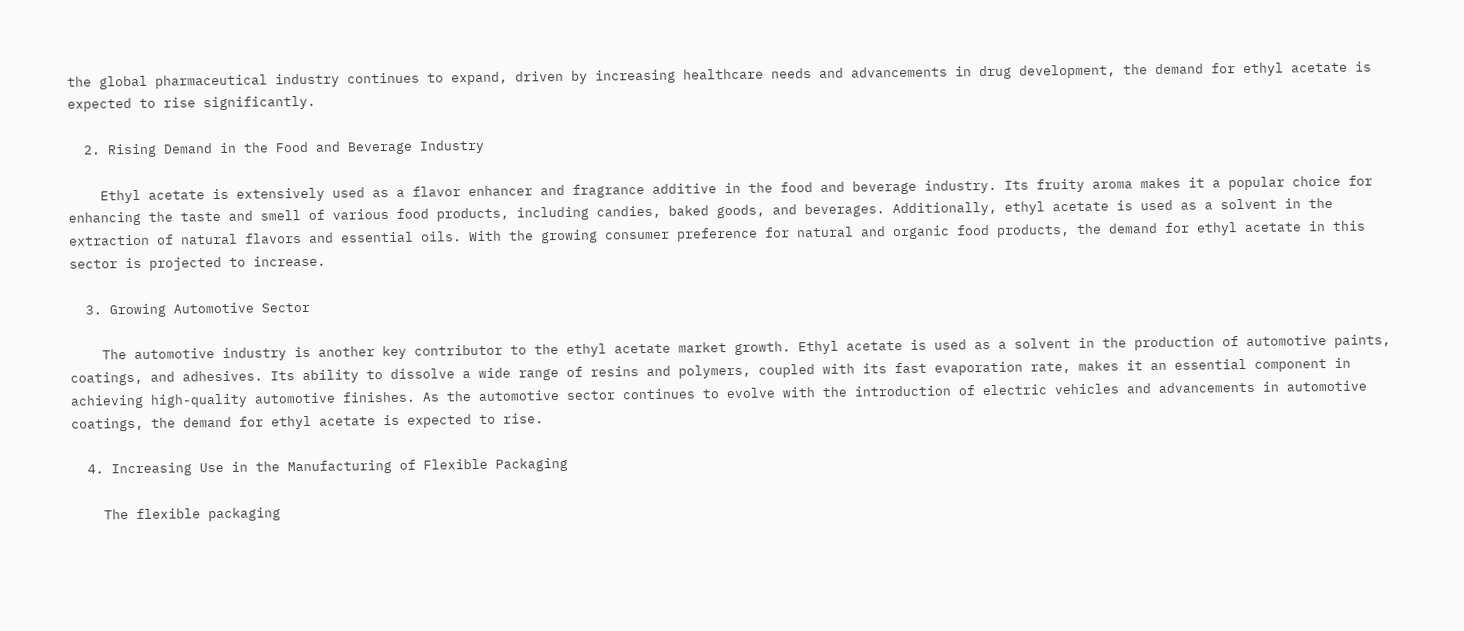the global pharmaceutical industry continues to expand, driven by increasing healthcare needs and advancements in drug development, the demand for ethyl acetate is expected to rise significantly.

  2. Rising Demand in the Food and Beverage Industry

    Ethyl acetate is extensively used as a flavor enhancer and fragrance additive in the food and beverage industry. Its fruity aroma makes it a popular choice for enhancing the taste and smell of various food products, including candies, baked goods, and beverages. Additionally, ethyl acetate is used as a solvent in the extraction of natural flavors and essential oils. With the growing consumer preference for natural and organic food products, the demand for ethyl acetate in this sector is projected to increase.

  3. Growing Automotive Sector

    The automotive industry is another key contributor to the ethyl acetate market growth. Ethyl acetate is used as a solvent in the production of automotive paints, coatings, and adhesives. Its ability to dissolve a wide range of resins and polymers, coupled with its fast evaporation rate, makes it an essential component in achieving high-quality automotive finishes. As the automotive sector continues to evolve with the introduction of electric vehicles and advancements in automotive coatings, the demand for ethyl acetate is expected to rise.

  4. Increasing Use in the Manufacturing of Flexible Packaging

    The flexible packaging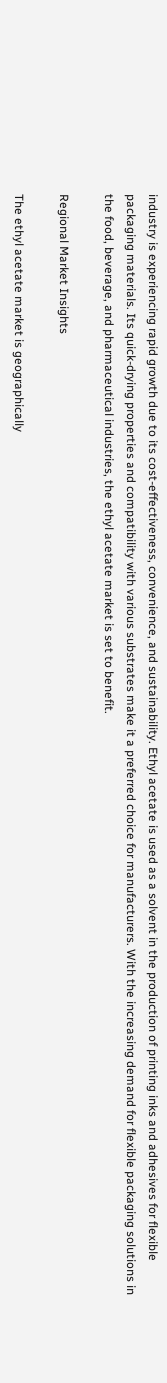industry is experiencing rapid growth due to its cost-effectiveness, convenience, and sustainability. Ethyl acetate is used as a solvent in the production of printing inks and adhesives for flexible packaging materials. Its quick-drying properties and compatibility with various substrates make it a preferred choice for manufacturers. With the increasing demand for flexible packaging solutions in the food, beverage, and pharmaceutical industries, the ethyl acetate market is set to benefit.

Regional Market Insights

The ethyl acetate market is geographically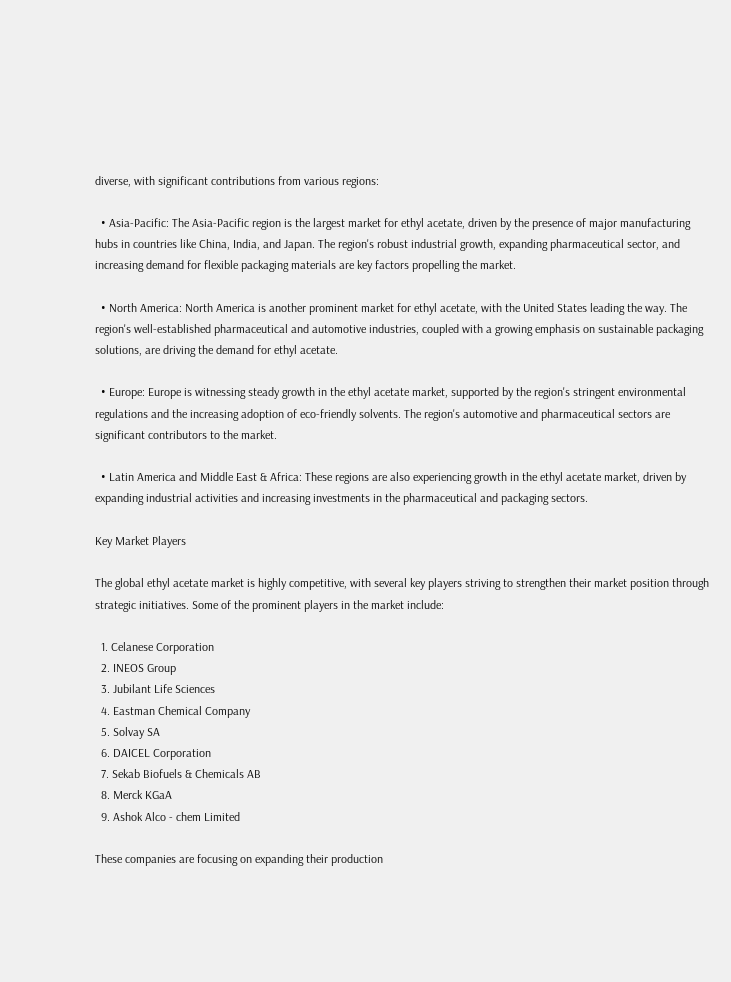diverse, with significant contributions from various regions:

  • Asia-Pacific: The Asia-Pacific region is the largest market for ethyl acetate, driven by the presence of major manufacturing hubs in countries like China, India, and Japan. The region's robust industrial growth, expanding pharmaceutical sector, and increasing demand for flexible packaging materials are key factors propelling the market.

  • North America: North America is another prominent market for ethyl acetate, with the United States leading the way. The region's well-established pharmaceutical and automotive industries, coupled with a growing emphasis on sustainable packaging solutions, are driving the demand for ethyl acetate.

  • Europe: Europe is witnessing steady growth in the ethyl acetate market, supported by the region's stringent environmental regulations and the increasing adoption of eco-friendly solvents. The region's automotive and pharmaceutical sectors are significant contributors to the market.

  • Latin America and Middle East & Africa: These regions are also experiencing growth in the ethyl acetate market, driven by expanding industrial activities and increasing investments in the pharmaceutical and packaging sectors.

Key Market Players

The global ethyl acetate market is highly competitive, with several key players striving to strengthen their market position through strategic initiatives. Some of the prominent players in the market include:

  1. Celanese Corporation
  2. INEOS Group
  3. Jubilant Life Sciences
  4. Eastman Chemical Company
  5. Solvay SA
  6. DAICEL Corporation
  7. Sekab Biofuels & Chemicals AB
  8. Merck KGaA
  9. Ashok Alco - chem Limited

These companies are focusing on expanding their production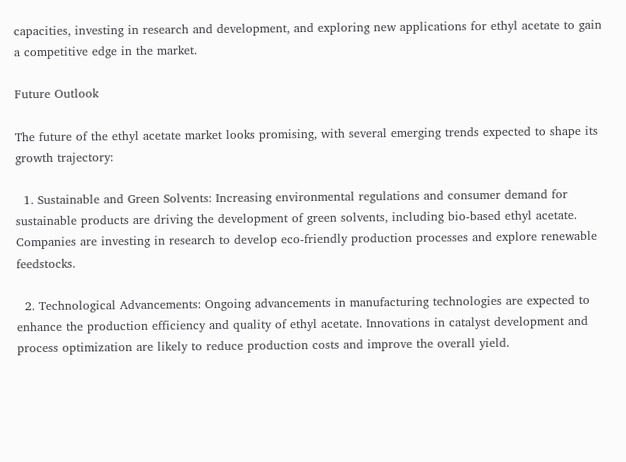capacities, investing in research and development, and exploring new applications for ethyl acetate to gain a competitive edge in the market.

Future Outlook

The future of the ethyl acetate market looks promising, with several emerging trends expected to shape its growth trajectory:

  1. Sustainable and Green Solvents: Increasing environmental regulations and consumer demand for sustainable products are driving the development of green solvents, including bio-based ethyl acetate. Companies are investing in research to develop eco-friendly production processes and explore renewable feedstocks.

  2. Technological Advancements: Ongoing advancements in manufacturing technologies are expected to enhance the production efficiency and quality of ethyl acetate. Innovations in catalyst development and process optimization are likely to reduce production costs and improve the overall yield.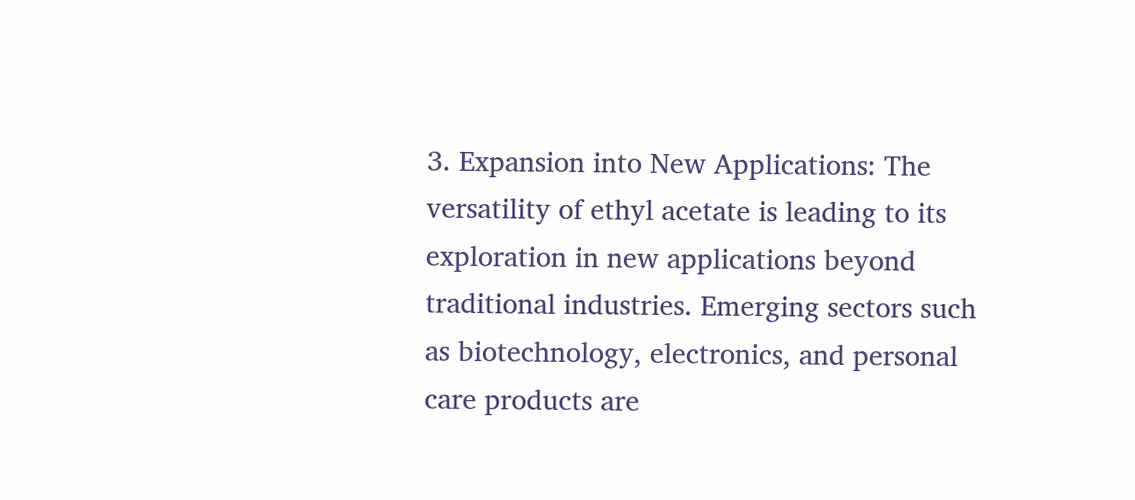3. Expansion into New Applications: The versatility of ethyl acetate is leading to its exploration in new applications beyond traditional industries. Emerging sectors such as biotechnology, electronics, and personal care products are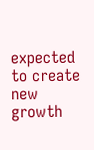expected to create new growth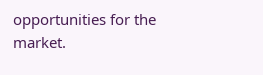opportunities for the market.